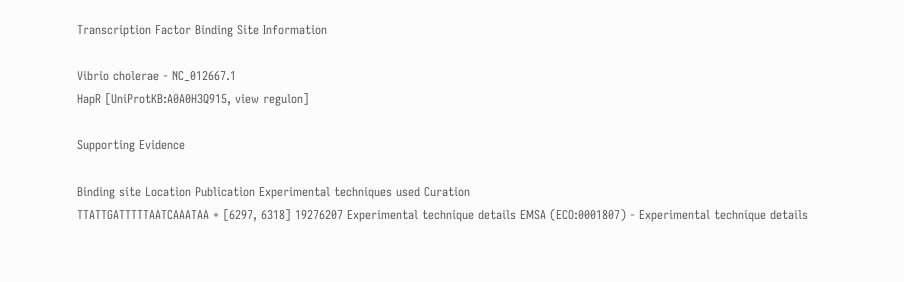Transcription Factor Binding Site Information

Vibrio cholerae - NC_012667.1
HapR [UniProtKB:A0A0H3Q915, view regulon]

Supporting Evidence

Binding site Location Publication Experimental techniques used Curation
TTATTGATTTTTAATCAAATAA + [6297, 6318] 19276207 Experimental technique details EMSA (ECO:0001807) - Experimental technique details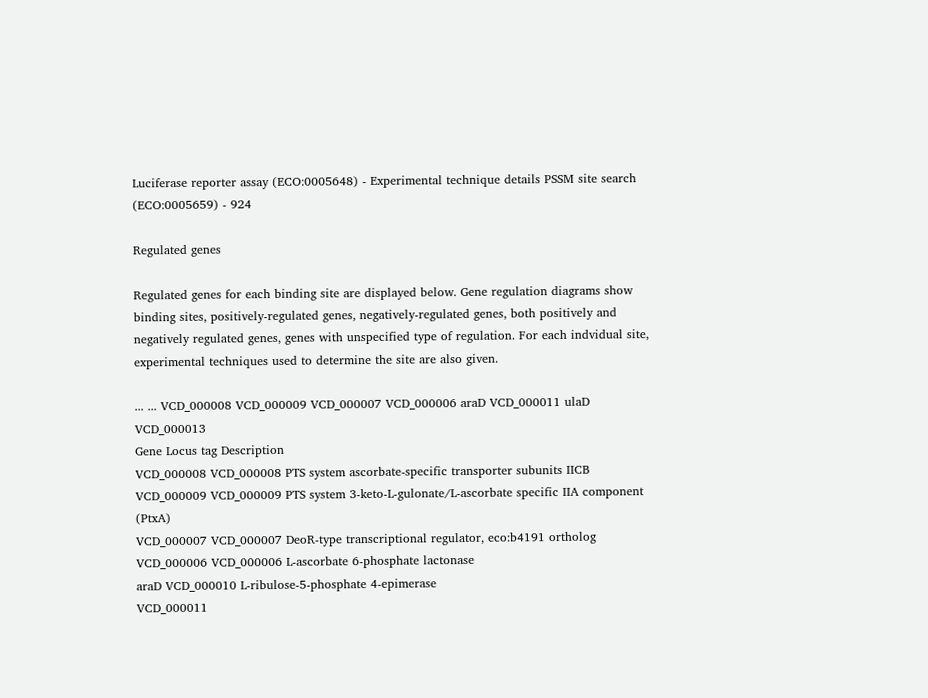Luciferase reporter assay (ECO:0005648) - Experimental technique details PSSM site search (ECO:0005659) - 924

Regulated genes

Regulated genes for each binding site are displayed below. Gene regulation diagrams show binding sites, positively-regulated genes, negatively-regulated genes, both positively and negatively regulated genes, genes with unspecified type of regulation. For each indvidual site, experimental techniques used to determine the site are also given.

... ... VCD_000008 VCD_000009 VCD_000007 VCD_000006 araD VCD_000011 ulaD VCD_000013
Gene Locus tag Description
VCD_000008 VCD_000008 PTS system ascorbate-specific transporter subunits IICB
VCD_000009 VCD_000009 PTS system 3-keto-L-gulonate/L-ascorbate specific IIA component (PtxA)
VCD_000007 VCD_000007 DeoR-type transcriptional regulator, eco:b4191 ortholog
VCD_000006 VCD_000006 L-ascorbate 6-phosphate lactonase
araD VCD_000010 L-ribulose-5-phosphate 4-epimerase
VCD_000011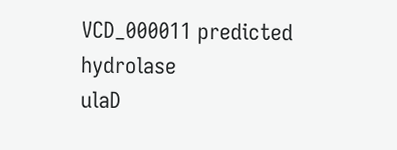VCD_000011 predicted hydrolase
ulaD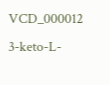VCD_000012 3-keto-L-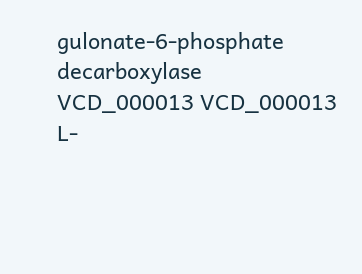gulonate-6-phosphate decarboxylase
VCD_000013 VCD_000013 L-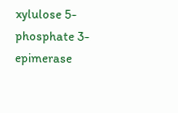xylulose 5-phosphate 3-epimerase